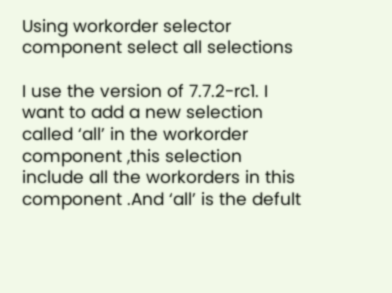Using workorder selector component select all selections

I use the version of 7.7.2-rc1. I want to add a new selection called ‘all’ in the workorder component ,this selection include all the workorders in this component .And ‘all’ is the defult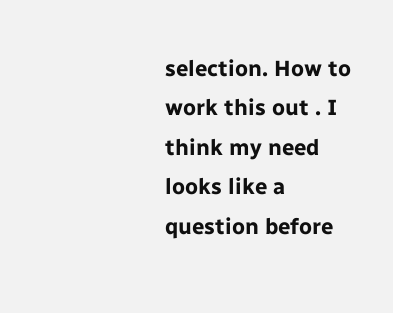selection. How to work this out . I think my need looks like a question before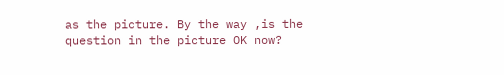as the picture. By the way ,is the question in the picture OK now?